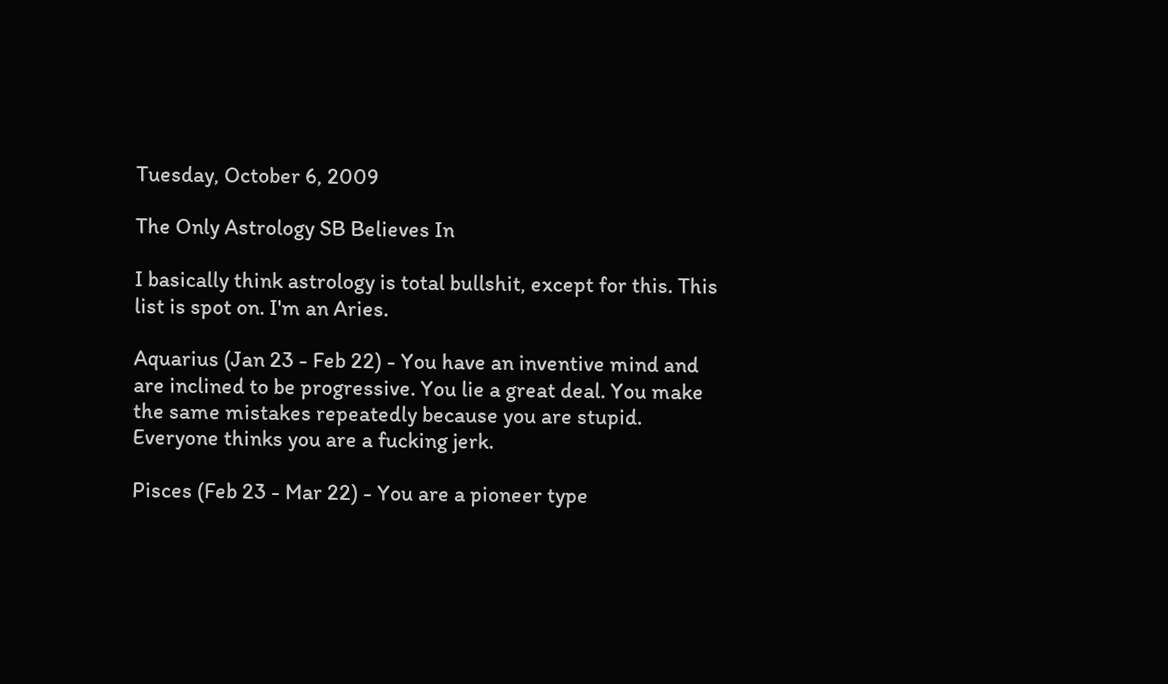Tuesday, October 6, 2009

The Only Astrology SB Believes In

I basically think astrology is total bullshit, except for this. This list is spot on. I'm an Aries.

Aquarius (Jan 23 - Feb 22) - You have an inventive mind and are inclined to be progressive. You lie a great deal. You make the same mistakes repeatedly because you are stupid. Everyone thinks you are a fucking jerk.

Pisces (Feb 23 - Mar 22) - You are a pioneer type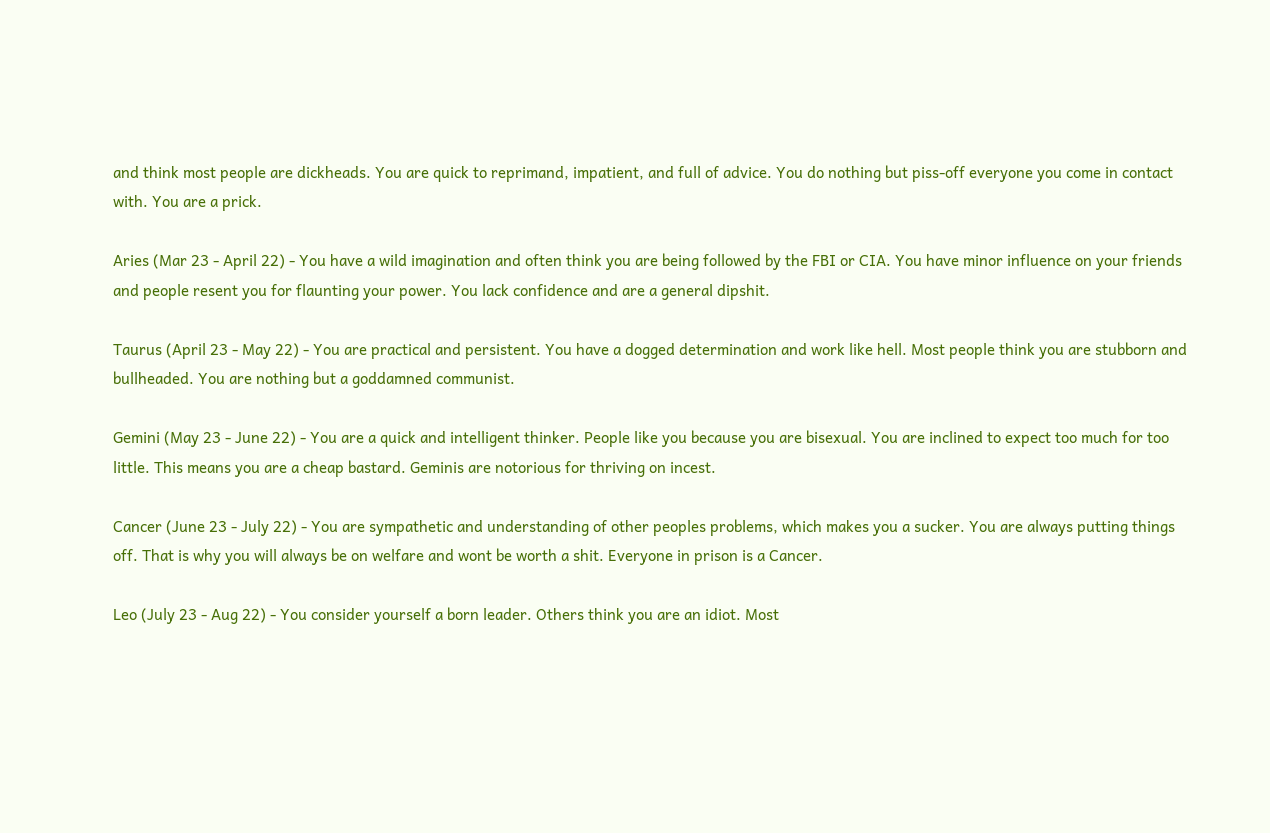and think most people are dickheads. You are quick to reprimand, impatient, and full of advice. You do nothing but piss-off everyone you come in contact with. You are a prick.

Aries (Mar 23 - April 22) - You have a wild imagination and often think you are being followed by the FBI or CIA. You have minor influence on your friends and people resent you for flaunting your power. You lack confidence and are a general dipshit.

Taurus (April 23 - May 22) - You are practical and persistent. You have a dogged determination and work like hell. Most people think you are stubborn and bullheaded. You are nothing but a goddamned communist.

Gemini (May 23 - June 22) - You are a quick and intelligent thinker. People like you because you are bisexual. You are inclined to expect too much for too little. This means you are a cheap bastard. Geminis are notorious for thriving on incest.

Cancer (June 23 - July 22) - You are sympathetic and understanding of other peoples problems, which makes you a sucker. You are always putting things off. That is why you will always be on welfare and wont be worth a shit. Everyone in prison is a Cancer.

Leo (July 23 - Aug 22) - You consider yourself a born leader. Others think you are an idiot. Most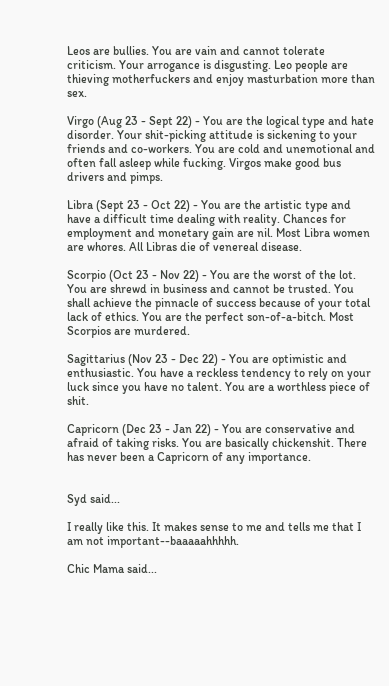Leos are bullies. You are vain and cannot tolerate criticism. Your arrogance is disgusting. Leo people are thieving motherfuckers and enjoy masturbation more than sex.

Virgo (Aug 23 - Sept 22) - You are the logical type and hate disorder. Your shit-picking attitude is sickening to your friends and co-workers. You are cold and unemotional and often fall asleep while fucking. Virgos make good bus drivers and pimps.

Libra (Sept 23 - Oct 22) - You are the artistic type and have a difficult time dealing with reality. Chances for employment and monetary gain are nil. Most Libra women are whores. All Libras die of venereal disease.

Scorpio (Oct 23 - Nov 22) - You are the worst of the lot. You are shrewd in business and cannot be trusted. You shall achieve the pinnacle of success because of your total lack of ethics. You are the perfect son-of-a-bitch. Most Scorpios are murdered.

Sagittarius (Nov 23 - Dec 22) - You are optimistic and enthusiastic. You have a reckless tendency to rely on your luck since you have no talent. You are a worthless piece of shit.

Capricorn (Dec 23 - Jan 22) - You are conservative and afraid of taking risks. You are basically chickenshit. There has never been a Capricorn of any importance.


Syd said...

I really like this. It makes sense to me and tells me that I am not important--baaaaahhhhh.

Chic Mama said...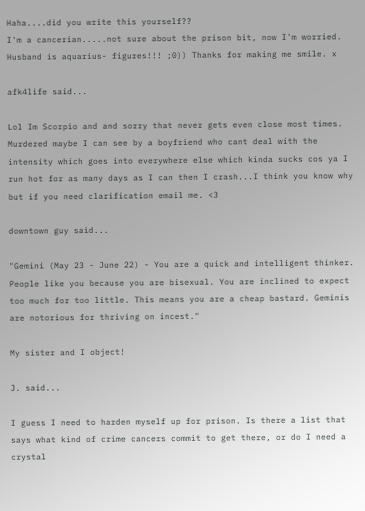Haha....did you write this yourself??
I'm a cancerian.....not sure about the prison bit, now I'm worried.
Husband is aquarius- figures!!! ;0)) Thanks for making me smile. x

afk4life said...

Lol Im Scorpio and and sorry that never gets even close most times. Murdered maybe I can see by a boyfriend who cant deal with the intensity which goes into everywhere else which kinda sucks cos ya I run hot for as many days as I can then I crash...I think you know why but if you need clarification email me. <3

downtown guy said...

"Gemini (May 23 - June 22) - You are a quick and intelligent thinker. People like you because you are bisexual. You are inclined to expect too much for too little. This means you are a cheap bastard. Geminis are notorious for thriving on incest."

My sister and I object!

J. said...

I guess I need to harden myself up for prison. Is there a list that says what kind of crime cancers commit to get there, or do I need a crystal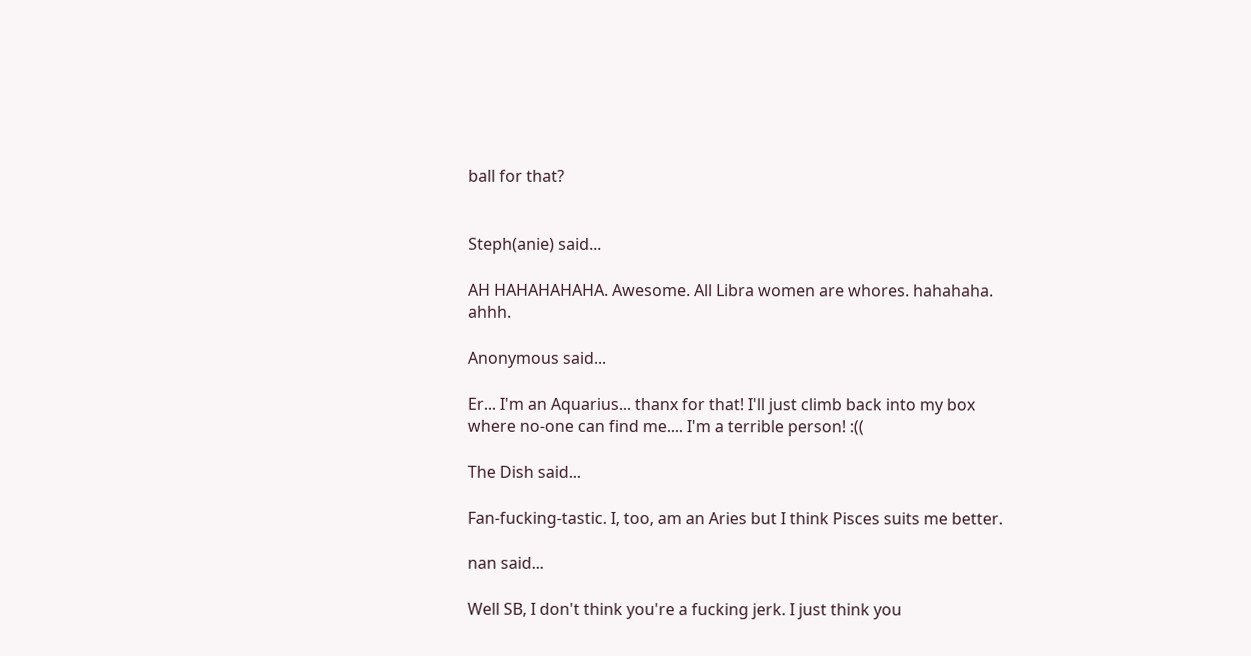ball for that?


Steph(anie) said...

AH HAHAHAHAHA. Awesome. All Libra women are whores. hahahaha. ahhh.

Anonymous said...

Er... I'm an Aquarius... thanx for that! I'll just climb back into my box where no-one can find me.... I'm a terrible person! :((

The Dish said...

Fan-fucking-tastic. I, too, am an Aries but I think Pisces suits me better.

nan said...

Well SB, I don't think you're a fucking jerk. I just think you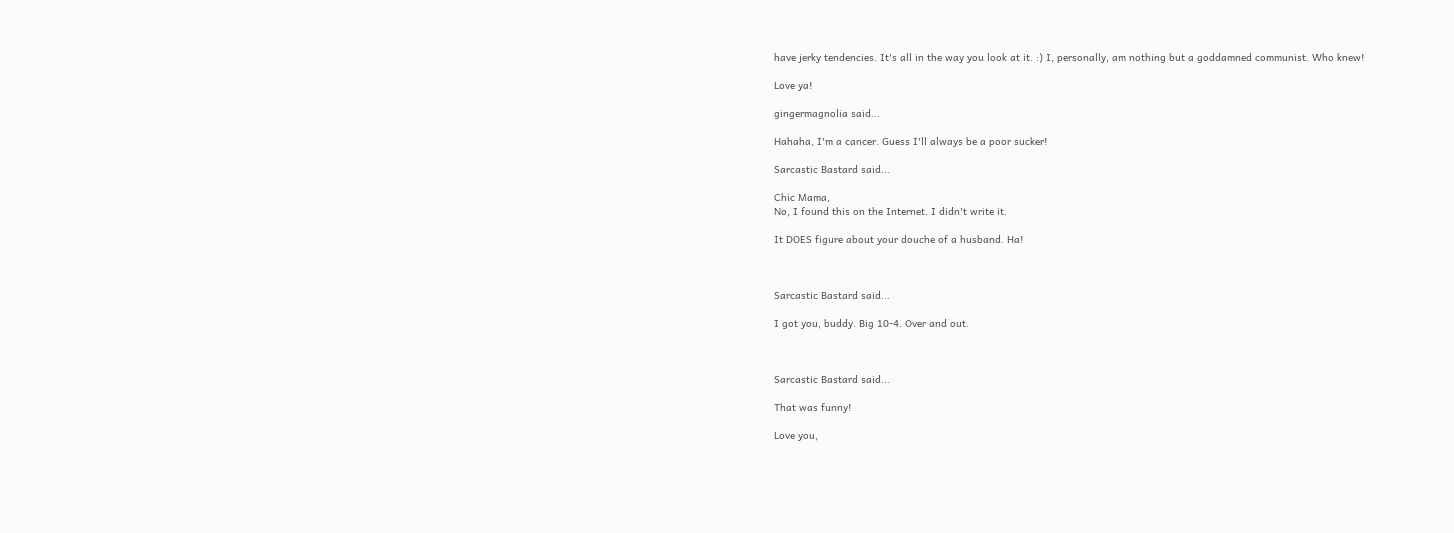have jerky tendencies. It's all in the way you look at it. :) I, personally, am nothing but a goddamned communist. Who knew!

Love ya!

gingermagnolia said...

Hahaha, I'm a cancer. Guess I'll always be a poor sucker!

Sarcastic Bastard said...

Chic Mama,
No, I found this on the Internet. I didn't write it.

It DOES figure about your douche of a husband. Ha!



Sarcastic Bastard said...

I got you, buddy. Big 10-4. Over and out.



Sarcastic Bastard said...

That was funny!

Love you,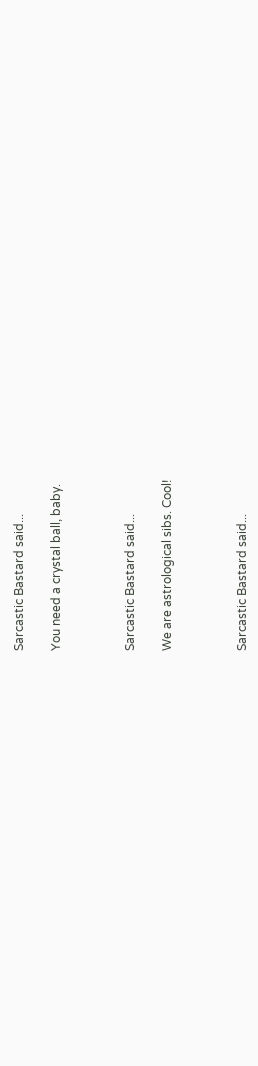Sarcastic Bastard said...

You need a crystal ball, baby.



Sarcastic Bastard said...

We are astrological sibs. Cool!



Sarcastic Bastard said...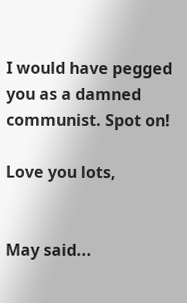I would have pegged you as a damned communist. Spot on!

Love you lots,


May said...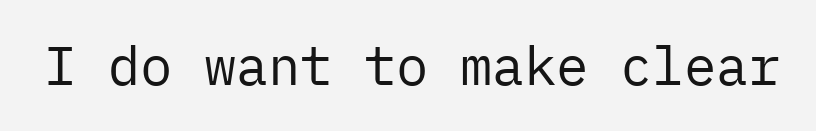I do want to make clear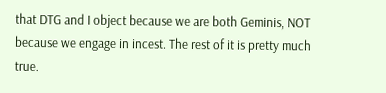that DTG and I object because we are both Geminis, NOT because we engage in incest. The rest of it is pretty much true.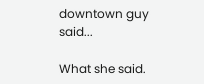downtown guy said...

What she said.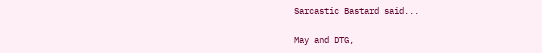Sarcastic Bastard said...

May and DTG,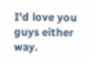I'd love you guys either way.